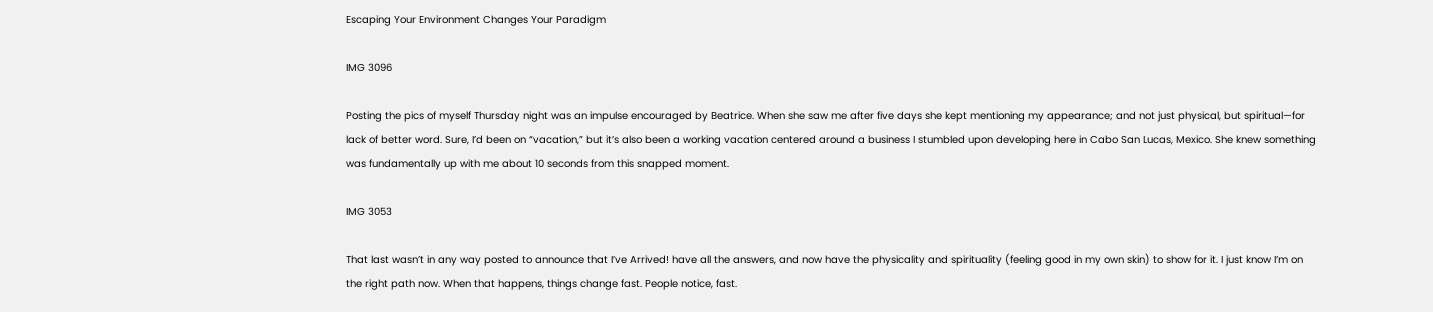Escaping Your Environment Changes Your Paradigm

IMG 3096

Posting the pics of myself Thursday night was an impulse encouraged by Beatrice. When she saw me after five days she kept mentioning my appearance; and not just physical, but spiritual—for lack of better word. Sure, I’d been on “vacation,” but it’s also been a working vacation centered around a business I stumbled upon developing here in Cabo San Lucas, Mexico. She knew something was fundamentally up with me about 10 seconds from this snapped moment.

IMG 3053

That last wasn’t in any way posted to announce that I’ve Arrived! have all the answers, and now have the physicality and spirituality (feeling good in my own skin) to show for it. I just know I’m on the right path now. When that happens, things change fast. People notice, fast.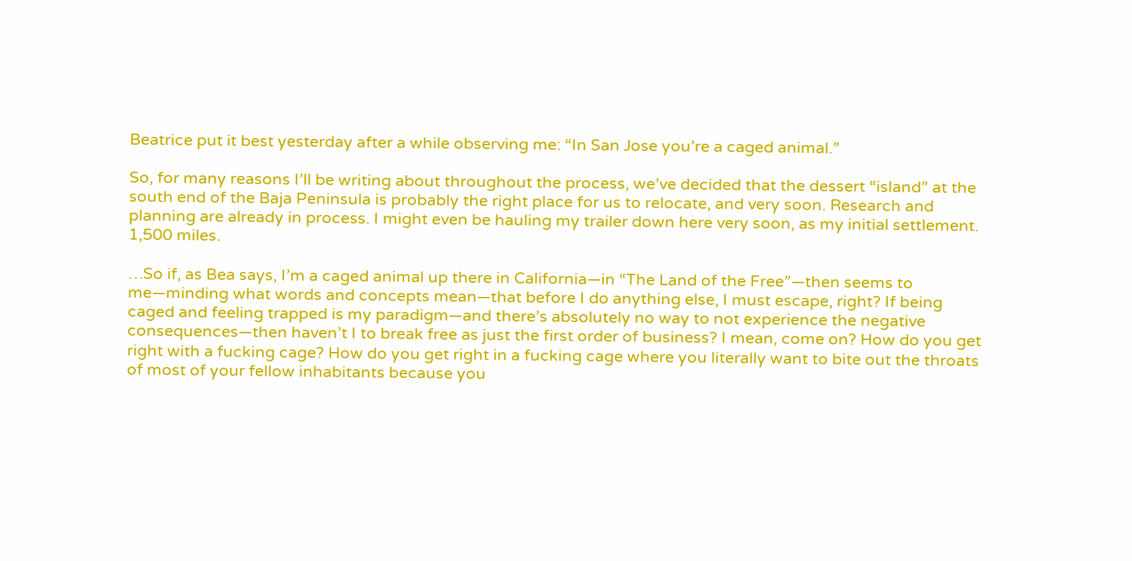Beatrice put it best yesterday after a while observing me: “In San Jose you’re a caged animal.”

So, for many reasons I’ll be writing about throughout the process, we’ve decided that the dessert “island” at the south end of the Baja Peninsula is probably the right place for us to relocate, and very soon. Research and planning are already in process. I might even be hauling my trailer down here very soon, as my initial settlement. 1,500 miles.

…So if, as Bea says, I’m a caged animal up there in California—in “The Land of the Free”—then seems to me—minding what words and concepts mean—that before I do anything else, I must escape, right? If being caged and feeling trapped is my paradigm—and there’s absolutely no way to not experience the negative consequences—then haven’t I to break free as just the first order of business? I mean, come on? How do you get right with a fucking cage? How do you get right in a fucking cage where you literally want to bite out the throats of most of your fellow inhabitants because you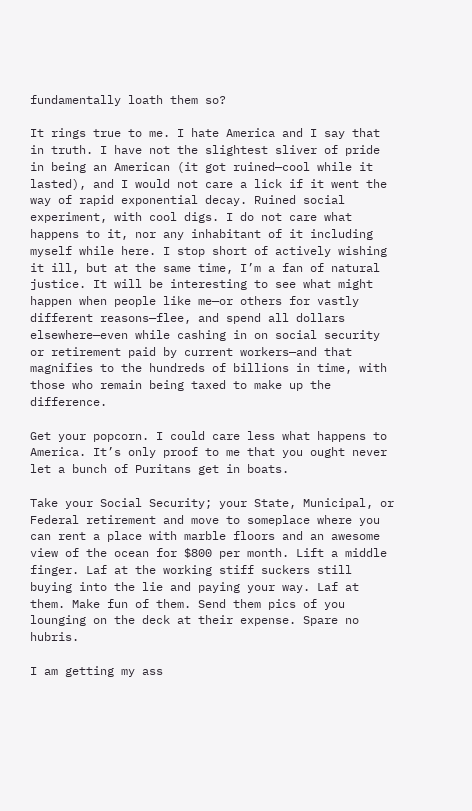fundamentally loath them so?

It rings true to me. I hate America and I say that in truth. I have not the slightest sliver of pride in being an American (it got ruined—cool while it lasted), and I would not care a lick if it went the way of rapid exponential decay. Ruined social experiment, with cool digs. I do not care what happens to it, nor any inhabitant of it including myself while here. I stop short of actively wishing it ill, but at the same time, I’m a fan of natural justice. It will be interesting to see what might happen when people like me—or others for vastly different reasons—flee, and spend all dollars elsewhere—even while cashing in on social security or retirement paid by current workers—and that magnifies to the hundreds of billions in time, with those who remain being taxed to make up the difference.

Get your popcorn. I could care less what happens to America. It’s only proof to me that you ought never let a bunch of Puritans get in boats.

Take your Social Security; your State, Municipal, or Federal retirement and move to someplace where you can rent a place with marble floors and an awesome view of the ocean for $800 per month. Lift a middle finger. Laf at the working stiff suckers still buying into the lie and paying your way. Laf at them. Make fun of them. Send them pics of you lounging on the deck at their expense. Spare no hubris.

I am getting my ass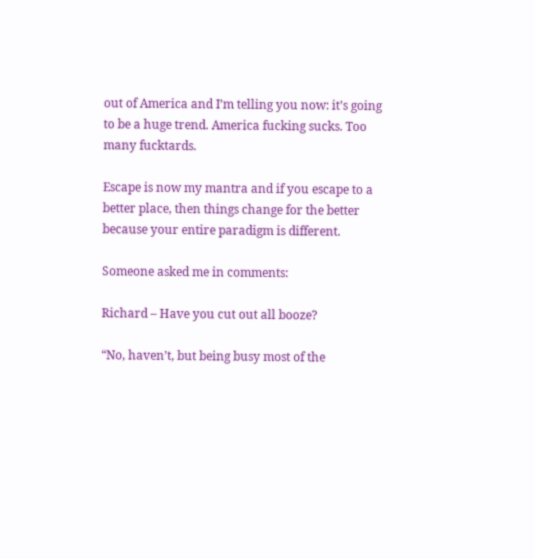out of America and I’m telling you now: it’s going to be a huge trend. America fucking sucks. Too many fucktards.

Escape is now my mantra and if you escape to a better place, then things change for the better because your entire paradigm is different.

Someone asked me in comments:

Richard – Have you cut out all booze?

“No, haven’t, but being busy most of the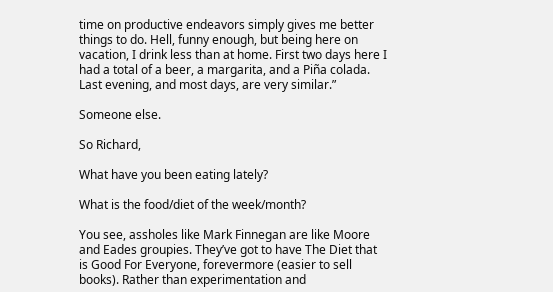time on productive endeavors simply gives me better things to do. Hell, funny enough, but being here on vacation, I drink less than at home. First two days here I had a total of a beer, a margarita, and a Piña colada. Last evening, and most days, are very similar.”

Someone else.

So Richard,

What have you been eating lately?

What is the food/diet of the week/month?

You see, assholes like Mark Finnegan are like Moore and Eades groupies. They’ve got to have The Diet that is Good For Everyone, forevermore (easier to sell books). Rather than experimentation and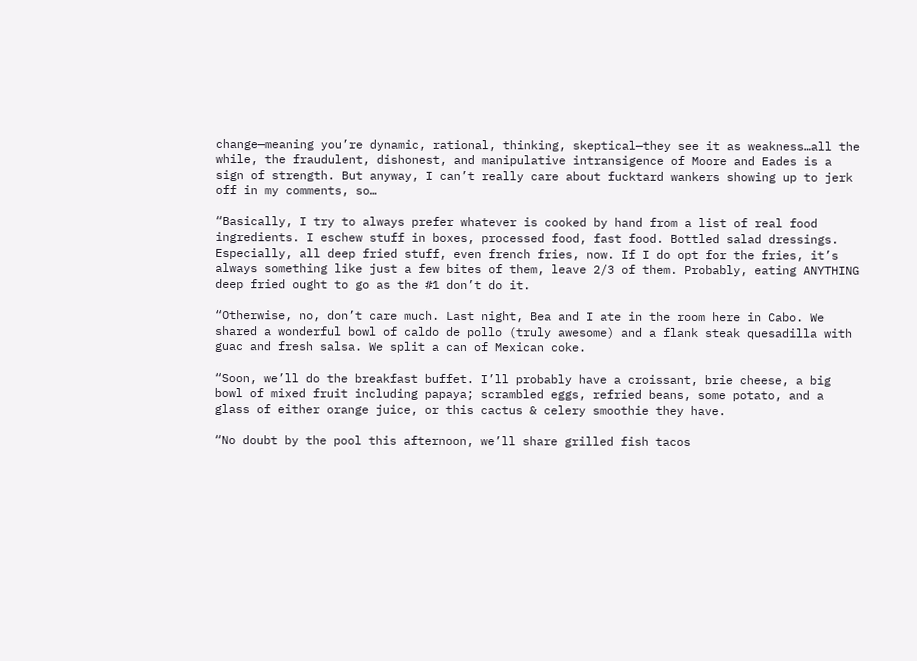change—meaning you’re dynamic, rational, thinking, skeptical—they see it as weakness…all the while, the fraudulent, dishonest, and manipulative intransigence of Moore and Eades is a sign of strength. But anyway, I can’t really care about fucktard wankers showing up to jerk off in my comments, so…

“Basically, I try to always prefer whatever is cooked by hand from a list of real food ingredients. I eschew stuff in boxes, processed food, fast food. Bottled salad dressings. Especially, all deep fried stuff, even french fries, now. If I do opt for the fries, it’s always something like just a few bites of them, leave 2/3 of them. Probably, eating ANYTHING deep fried ought to go as the #1 don’t do it.

“Otherwise, no, don’t care much. Last night, Bea and I ate in the room here in Cabo. We shared a wonderful bowl of caldo de pollo (truly awesome) and a flank steak quesadilla with guac and fresh salsa. We split a can of Mexican coke.

“Soon, we’ll do the breakfast buffet. I’ll probably have a croissant, brie cheese, a big bowl of mixed fruit including papaya; scrambled eggs, refried beans, some potato, and a glass of either orange juice, or this cactus & celery smoothie they have.

“No doubt by the pool this afternoon, we’ll share grilled fish tacos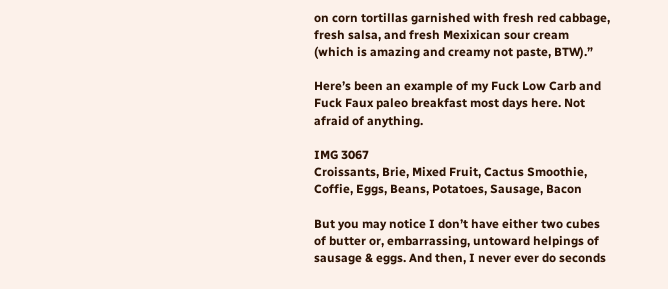on corn tortillas garnished with fresh red cabbage, fresh salsa, and fresh Mexixican sour cream (which is amazing and creamy not paste, BTW).”

Here’s been an example of my Fuck Low Carb and Fuck Faux paleo breakfast most days here. Not afraid of anything.

IMG 3067
Croissants, Brie, Mixed Fruit, Cactus Smoothie, Coffie, Eggs, Beans, Potatoes, Sausage, Bacon

But you may notice I don’t have either two cubes of butter or, embarrassing, untoward helpings of sausage & eggs. And then, I never ever do seconds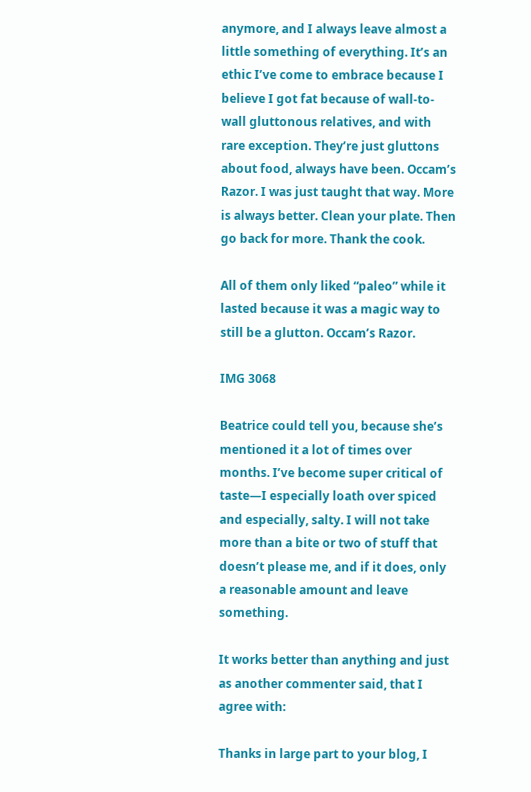anymore, and I always leave almost a little something of everything. It’s an ethic I’ve come to embrace because I believe I got fat because of wall-to-wall gluttonous relatives, and with rare exception. They’re just gluttons about food, always have been. Occam’s Razor. I was just taught that way. More is always better. Clean your plate. Then go back for more. Thank the cook.

All of them only liked “paleo” while it lasted because it was a magic way to still be a glutton. Occam’s Razor.

IMG 3068

Beatrice could tell you, because she’s mentioned it a lot of times over months. I’ve become super critical of taste—I especially loath over spiced and especially, salty. I will not take more than a bite or two of stuff that doesn’t please me, and if it does, only a reasonable amount and leave something.

It works better than anything and just as another commenter said, that I agree with:

Thanks in large part to your blog, I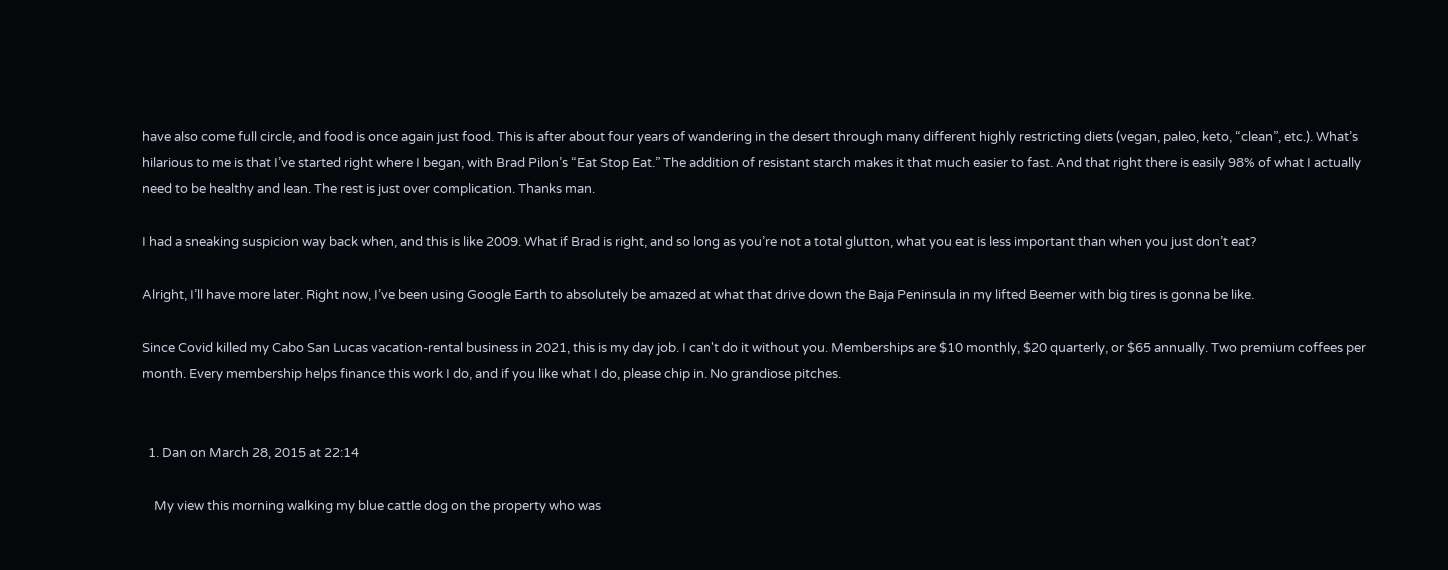have also come full circle, and food is once again just food. This is after about four years of wandering in the desert through many different highly restricting diets (vegan, paleo, keto, “clean”, etc.). What’s hilarious to me is that I’ve started right where I began, with Brad Pilon’s “Eat Stop Eat.” The addition of resistant starch makes it that much easier to fast. And that right there is easily 98% of what I actually need to be healthy and lean. The rest is just over complication. Thanks man.

I had a sneaking suspicion way back when, and this is like 2009. What if Brad is right, and so long as you’re not a total glutton, what you eat is less important than when you just don’t eat?

Alright, I’ll have more later. Right now, I’ve been using Google Earth to absolutely be amazed at what that drive down the Baja Peninsula in my lifted Beemer with big tires is gonna be like.

Since Covid killed my Cabo San Lucas vacation-rental business in 2021, this is my day job. I can't do it without you. Memberships are $10 monthly, $20 quarterly, or $65 annually. Two premium coffees per month. Every membership helps finance this work I do, and if you like what I do, please chip in. No grandiose pitches.


  1. Dan on March 28, 2015 at 22:14

    My view this morning walking my blue cattle dog on the property who was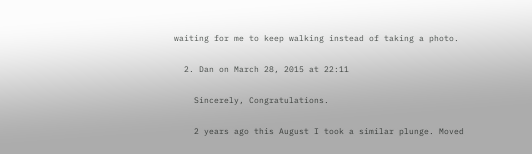waiting for me to keep walking instead of taking a photo.

  2. Dan on March 28, 2015 at 22:11

    Sincerely, Congratulations.

    2 years ago this August I took a similar plunge. Moved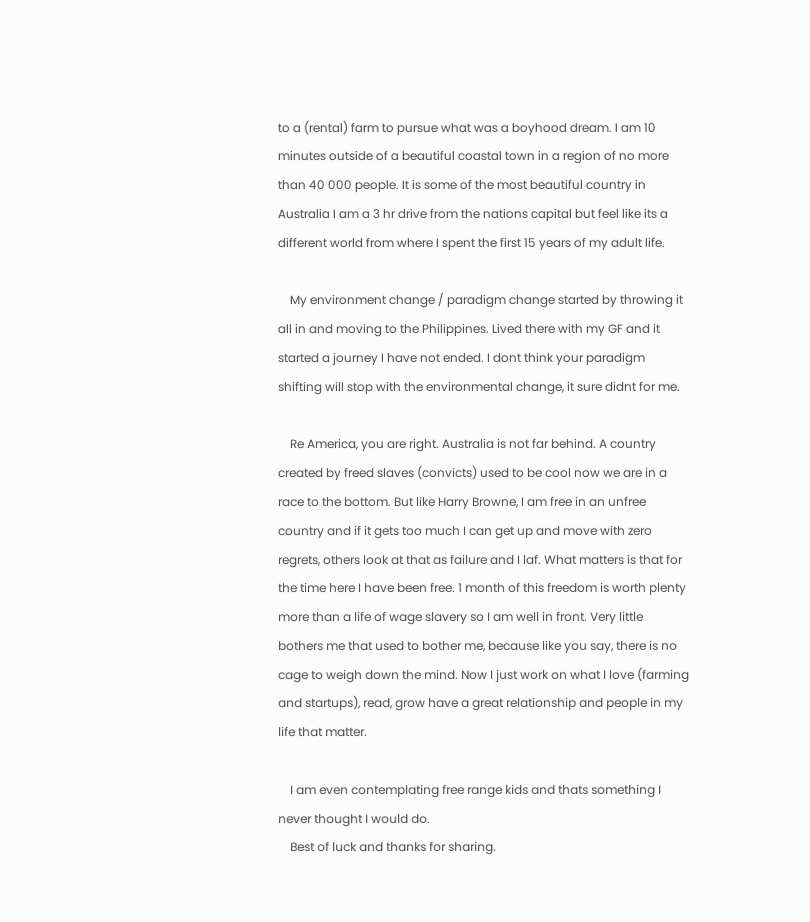to a (rental) farm to pursue what was a boyhood dream. I am 10 minutes outside of a beautiful coastal town in a region of no more than 40 000 people. It is some of the most beautiful country in Australia I am a 3 hr drive from the nations capital but feel like its a different world from where I spent the first 15 years of my adult life.

    My environment change / paradigm change started by throwing it all in and moving to the Philippines. Lived there with my GF and it started a journey I have not ended. I dont think your paradigm shifting will stop with the environmental change, it sure didnt for me.

    Re America, you are right. Australia is not far behind. A country created by freed slaves (convicts) used to be cool now we are in a race to the bottom. But like Harry Browne, I am free in an unfree country and if it gets too much I can get up and move with zero regrets, others look at that as failure and I laf. What matters is that for the time here I have been free. 1 month of this freedom is worth plenty more than a life of wage slavery so I am well in front. Very little bothers me that used to bother me, because like you say, there is no cage to weigh down the mind. Now I just work on what I love (farming and startups), read, grow have a great relationship and people in my life that matter.

    I am even contemplating free range kids and thats something I never thought I would do.
    Best of luck and thanks for sharing.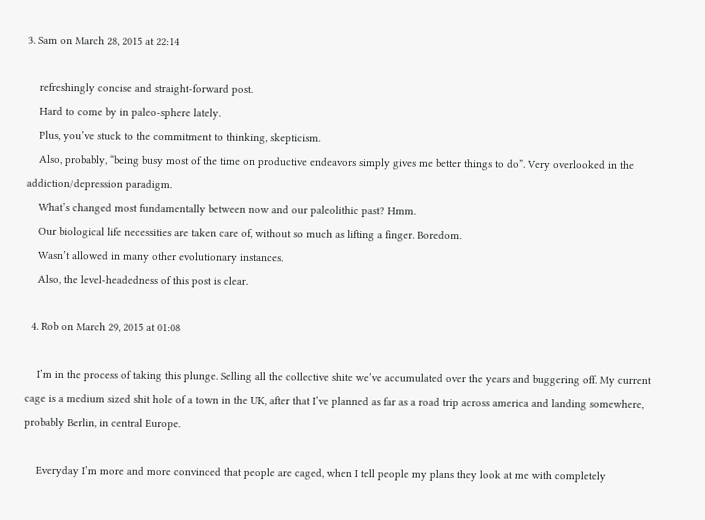3. Sam on March 28, 2015 at 22:14

    refreshingly concise and straight-forward post.
    Hard to come by in paleo-sphere lately.
    Plus, you’ve stuck to the commitment to thinking, skepticism.
    Also, probably, “being busy most of the time on productive endeavors simply gives me better things to do”. Very overlooked in the addiction/depression paradigm.
    What’s changed most fundamentally between now and our paleolithic past? Hmm.
    Our biological life necessities are taken care of, without so much as lifting a finger. Boredom.
    Wasn’t allowed in many other evolutionary instances.
    Also, the level-headedness of this post is clear.

  4. Rob on March 29, 2015 at 01:08

    I’m in the process of taking this plunge. Selling all the collective shite we’ve accumulated over the years and buggering off. My current cage is a medium sized shit hole of a town in the UK, after that I’ve planned as far as a road trip across america and landing somewhere, probably Berlin, in central Europe.

    Everyday I’m more and more convinced that people are caged, when I tell people my plans they look at me with completely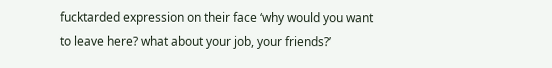fucktarded expression on their face ‘why would you want to leave here? what about your job, your friends?’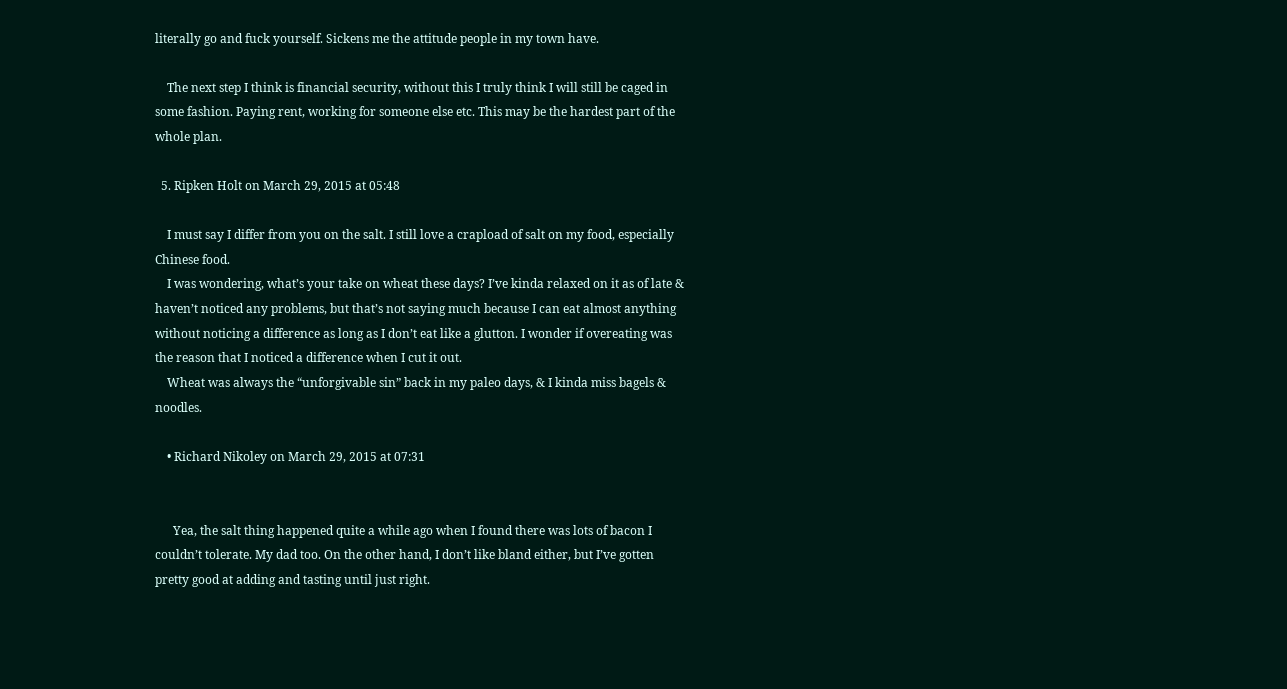literally go and fuck yourself. Sickens me the attitude people in my town have.

    The next step I think is financial security, without this I truly think I will still be caged in some fashion. Paying rent, working for someone else etc. This may be the hardest part of the whole plan.

  5. Ripken Holt on March 29, 2015 at 05:48

    I must say I differ from you on the salt. I still love a crapload of salt on my food, especially Chinese food.
    I was wondering, what’s your take on wheat these days? I’ve kinda relaxed on it as of late & haven’t noticed any problems, but that’s not saying much because I can eat almost anything without noticing a difference as long as I don’t eat like a glutton. I wonder if overeating was the reason that I noticed a difference when I cut it out.
    Wheat was always the “unforgivable sin” back in my paleo days, & I kinda miss bagels & noodles.

    • Richard Nikoley on March 29, 2015 at 07:31


      Yea, the salt thing happened quite a while ago when I found there was lots of bacon I couldn’t tolerate. My dad too. On the other hand, I don’t like bland either, but I’ve gotten pretty good at adding and tasting until just right.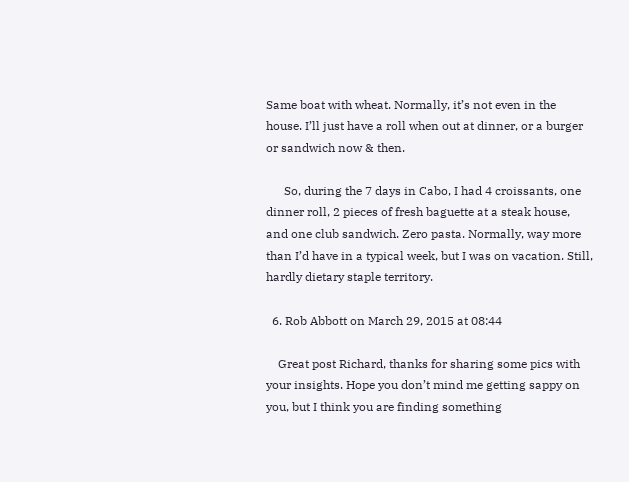Same boat with wheat. Normally, it’s not even in the house. I’ll just have a roll when out at dinner, or a burger or sandwich now & then.

      So, during the 7 days in Cabo, I had 4 croissants, one dinner roll, 2 pieces of fresh baguette at a steak house, and one club sandwich. Zero pasta. Normally, way more than I’d have in a typical week, but I was on vacation. Still, hardly dietary staple territory.

  6. Rob Abbott on March 29, 2015 at 08:44

    Great post Richard, thanks for sharing some pics with your insights. Hope you don’t mind me getting sappy on you, but I think you are finding something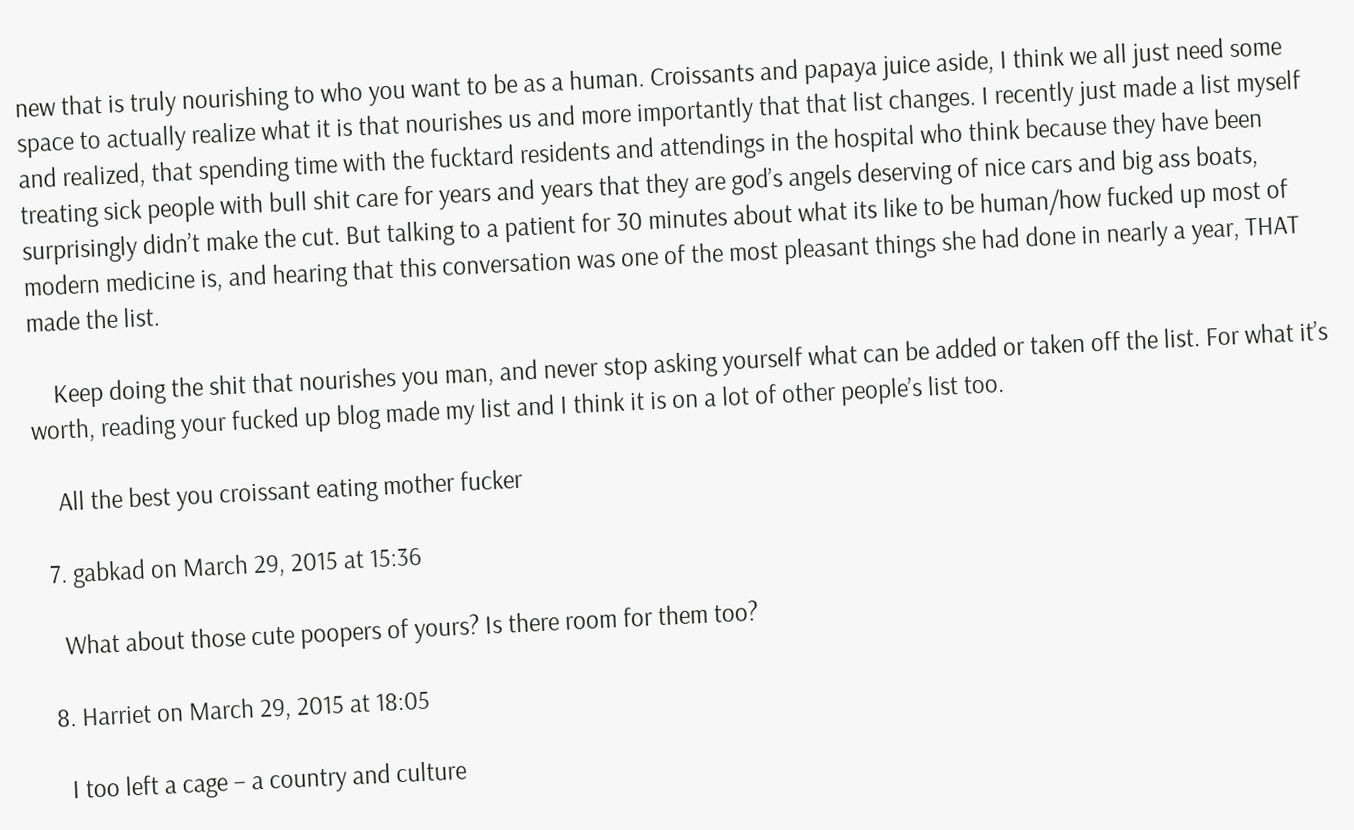new that is truly nourishing to who you want to be as a human. Croissants and papaya juice aside, I think we all just need some space to actually realize what it is that nourishes us and more importantly that that list changes. I recently just made a list myself and realized, that spending time with the fucktard residents and attendings in the hospital who think because they have been treating sick people with bull shit care for years and years that they are god’s angels deserving of nice cars and big ass boats, surprisingly didn’t make the cut. But talking to a patient for 30 minutes about what its like to be human/how fucked up most of modern medicine is, and hearing that this conversation was one of the most pleasant things she had done in nearly a year, THAT made the list.

    Keep doing the shit that nourishes you man, and never stop asking yourself what can be added or taken off the list. For what it’s worth, reading your fucked up blog made my list and I think it is on a lot of other people’s list too.

    All the best you croissant eating mother fucker

  7. gabkad on March 29, 2015 at 15:36

    What about those cute poopers of yours? Is there room for them too?

  8. Harriet on March 29, 2015 at 18:05

    I too left a cage – a country and culture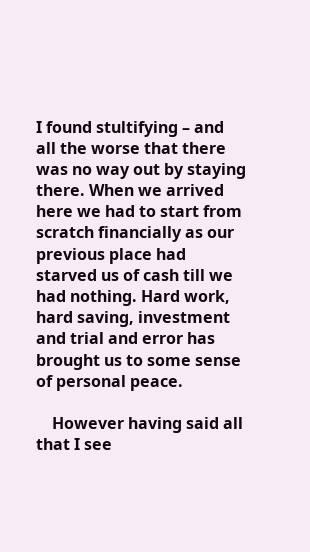I found stultifying – and all the worse that there was no way out by staying there. When we arrived here we had to start from scratch financially as our previous place had starved us of cash till we had nothing. Hard work, hard saving, investment and trial and error has brought us to some sense of personal peace.

    However having said all that I see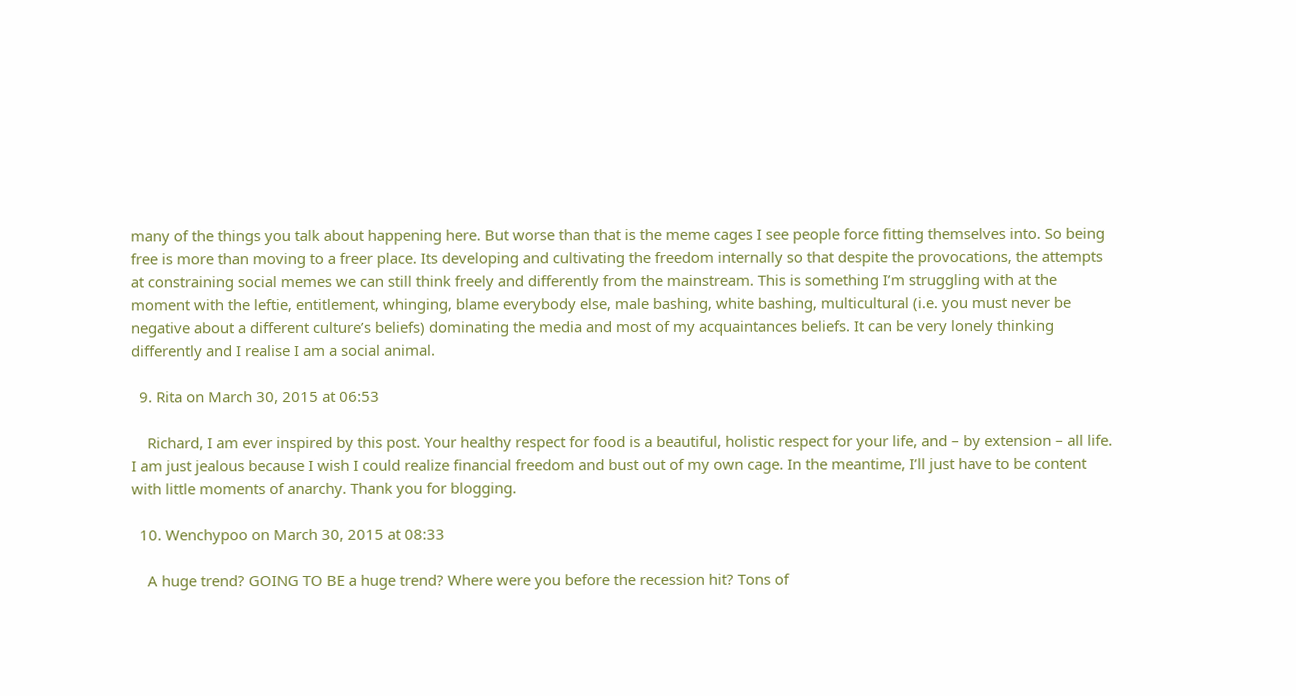many of the things you talk about happening here. But worse than that is the meme cages I see people force fitting themselves into. So being free is more than moving to a freer place. Its developing and cultivating the freedom internally so that despite the provocations, the attempts at constraining social memes we can still think freely and differently from the mainstream. This is something I’m struggling with at the moment with the leftie, entitlement, whinging, blame everybody else, male bashing, white bashing, multicultural (i.e. you must never be negative about a different culture’s beliefs) dominating the media and most of my acquaintances beliefs. It can be very lonely thinking differently and I realise I am a social animal.

  9. Rita on March 30, 2015 at 06:53

    Richard, I am ever inspired by this post. Your healthy respect for food is a beautiful, holistic respect for your life, and – by extension – all life. I am just jealous because I wish I could realize financial freedom and bust out of my own cage. In the meantime, I’ll just have to be content with little moments of anarchy. Thank you for blogging.

  10. Wenchypoo on March 30, 2015 at 08:33

    A huge trend? GOING TO BE a huge trend? Where were you before the recession hit? Tons of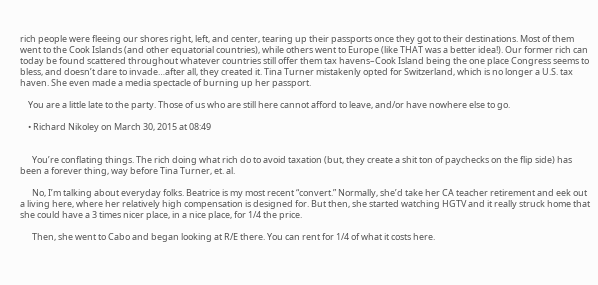rich people were fleeing our shores right, left, and center, tearing up their passports once they got to their destinations. Most of them went to the Cook Islands (and other equatorial countries), while others went to Europe (like THAT was a better idea!). Our former rich can today be found scattered throughout whatever countries still offer them tax havens–Cook Island being the one place Congress seems to bless, and doesn’t dare to invade…after all, they created it. Tina Turner mistakenly opted for Switzerland, which is no longer a U.S. tax haven. She even made a media spectacle of burning up her passport.

    You are a little late to the party. Those of us who are still here cannot afford to leave, and/or have nowhere else to go.

    • Richard Nikoley on March 30, 2015 at 08:49


      You’re conflating things. The rich doing what rich do to avoid taxation (but, they create a shit ton of paychecks on the flip side) has been a forever thing, way before Tina Turner, et. al.

      No, I’m talking about everyday folks. Beatrice is my most recent “convert.” Normally, she’d take her CA teacher retirement and eek out a living here, where her relatively high compensation is designed for. But then, she started watching HGTV and it really struck home that she could have a 3 times nicer place, in a nice place, for 1/4 the price.

      Then, she went to Cabo and began looking at R/E there. You can rent for 1/4 of what it costs here.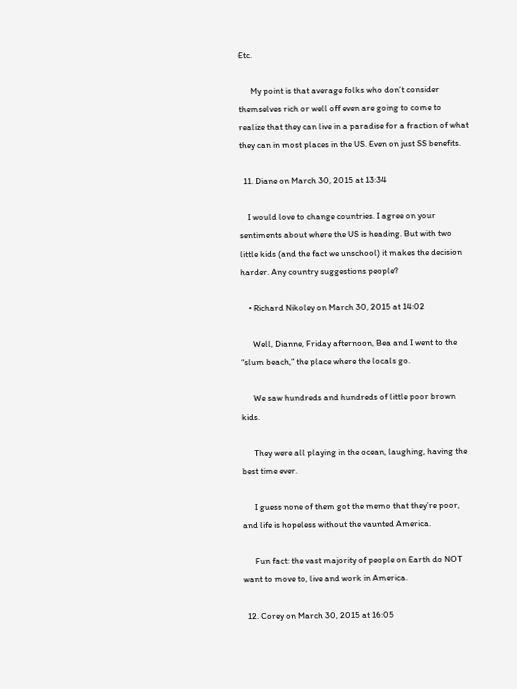Etc.

      My point is that average folks who don’t consider themselves rich or well off even are going to come to realize that they can live in a paradise for a fraction of what they can in most places in the US. Even on just SS benefits.

  11. Diane on March 30, 2015 at 13:34

    I would love to change countries. I agree on your sentiments about where the US is heading. But with two little kids (and the fact we unschool) it makes the decision harder. Any country suggestions people?

    • Richard Nikoley on March 30, 2015 at 14:02

      Well, Dianne, Friday afternoon, Bea and I went to the “slum beach,” the place where the locals go.

      We saw hundreds and hundreds of little poor brown kids.

      They were all playing in the ocean, laughing, having the best time ever.

      I guess none of them got the memo that they’re poor, and life is hopeless without the vaunted America.

      Fun fact: the vast majority of people on Earth do NOT want to move to, live and work in America.

  12. Corey on March 30, 2015 at 16:05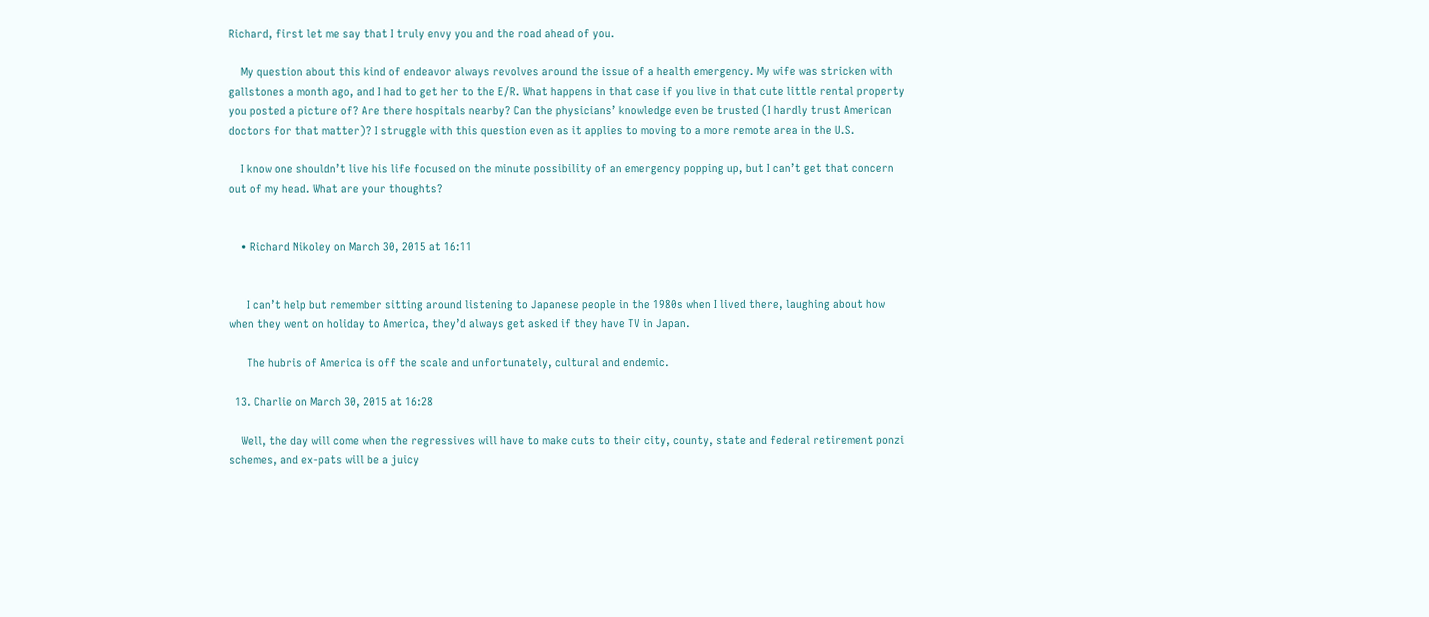Richard, first let me say that I truly envy you and the road ahead of you.

    My question about this kind of endeavor always revolves around the issue of a health emergency. My wife was stricken with gallstones a month ago, and I had to get her to the E/R. What happens in that case if you live in that cute little rental property you posted a picture of? Are there hospitals nearby? Can the physicians’ knowledge even be trusted (I hardly trust American doctors for that matter)? I struggle with this question even as it applies to moving to a more remote area in the U.S.

    I know one shouldn’t live his life focused on the minute possibility of an emergency popping up, but I can’t get that concern out of my head. What are your thoughts?


    • Richard Nikoley on March 30, 2015 at 16:11


      I can’t help but remember sitting around listening to Japanese people in the 1980s when I lived there, laughing about how when they went on holiday to America, they’d always get asked if they have TV in Japan.

      The hubris of America is off the scale and unfortunately, cultural and endemic.

  13. Charlie on March 30, 2015 at 16:28

    Well, the day will come when the regressives will have to make cuts to their city, county, state and federal retirement ponzi schemes, and ex-pats will be a juicy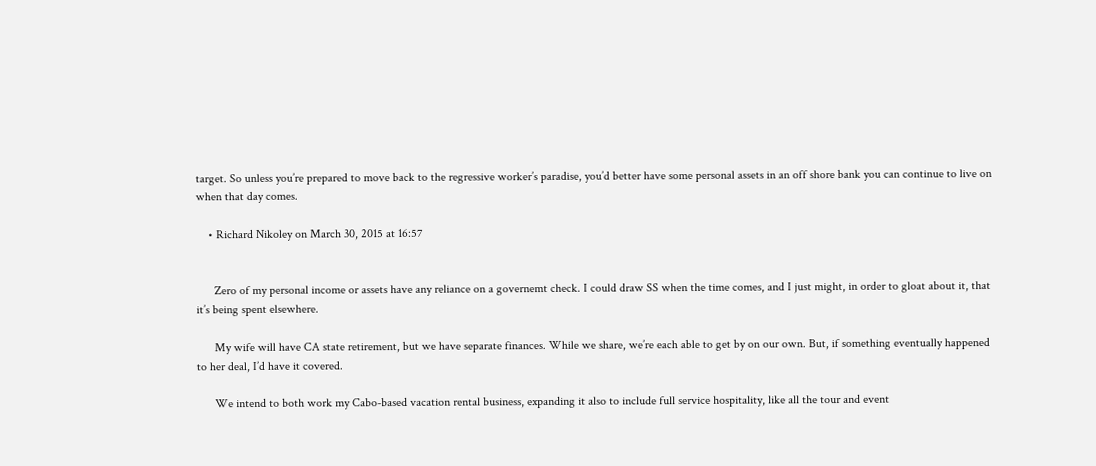target. So unless you’re prepared to move back to the regressive worker’s paradise, you’d better have some personal assets in an off shore bank you can continue to live on when that day comes.

    • Richard Nikoley on March 30, 2015 at 16:57


      Zero of my personal income or assets have any reliance on a governemt check. I could draw SS when the time comes, and I just might, in order to gloat about it, that it’s being spent elsewhere.

      My wife will have CA state retirement, but we have separate finances. While we share, we’re each able to get by on our own. But, if something eventually happened to her deal, I’d have it covered.

      We intend to both work my Cabo-based vacation rental business, expanding it also to include full service hospitality, like all the tour and event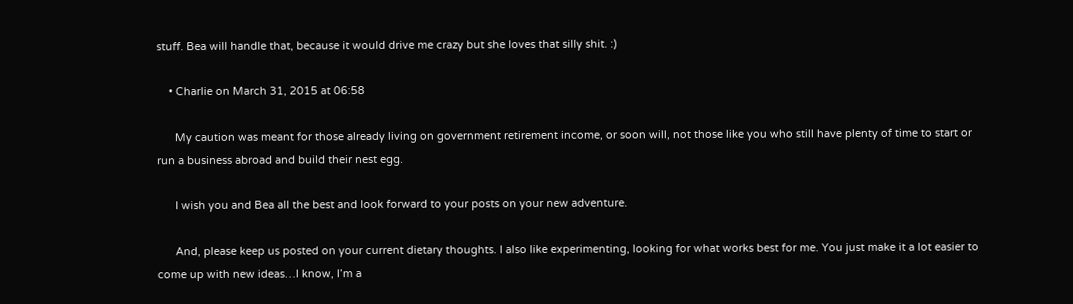stuff. Bea will handle that, because it would drive me crazy but she loves that silly shit. :)

    • Charlie on March 31, 2015 at 06:58

      My caution was meant for those already living on government retirement income, or soon will, not those like you who still have plenty of time to start or run a business abroad and build their nest egg.

      I wish you and Bea all the best and look forward to your posts on your new adventure.

      And, please keep us posted on your current dietary thoughts. I also like experimenting, looking for what works best for me. You just make it a lot easier to come up with new ideas…I know, I’m a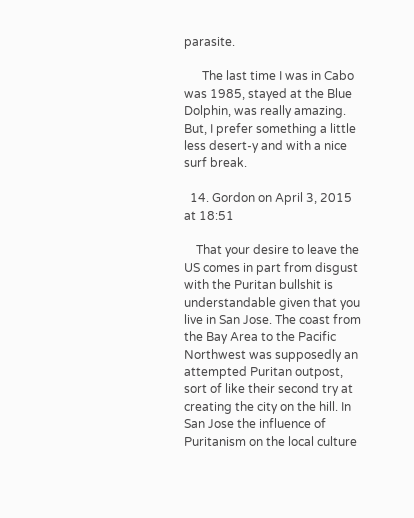parasite.

      The last time I was in Cabo was 1985, stayed at the Blue Dolphin, was really amazing. But, I prefer something a little less desert-y and with a nice surf break.

  14. Gordon on April 3, 2015 at 18:51

    That your desire to leave the US comes in part from disgust with the Puritan bullshit is understandable given that you live in San Jose. The coast from the Bay Area to the Pacific Northwest was supposedly an attempted Puritan outpost, sort of like their second try at creating the city on the hill. In San Jose the influence of Puritanism on the local culture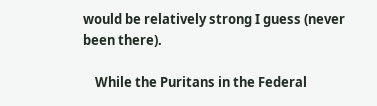would be relatively strong I guess (never been there).

    While the Puritans in the Federal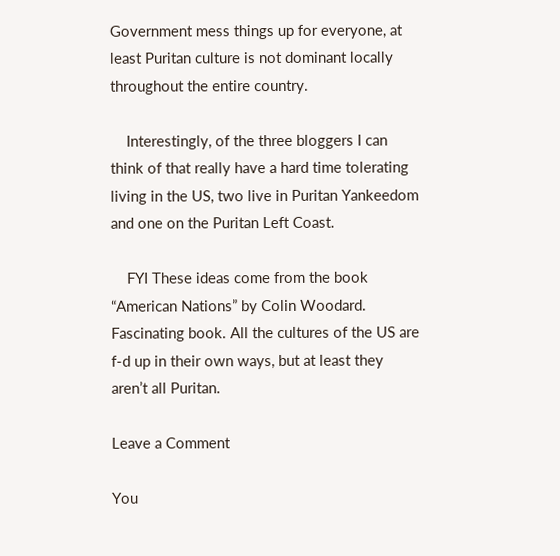Government mess things up for everyone, at least Puritan culture is not dominant locally throughout the entire country.

    Interestingly, of the three bloggers I can think of that really have a hard time tolerating living in the US, two live in Puritan Yankeedom and one on the Puritan Left Coast.

    FYI These ideas come from the book “American Nations” by Colin Woodard. Fascinating book. All the cultures of the US are f-d up in their own ways, but at least they aren’t all Puritan.

Leave a Comment

You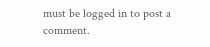must be logged in to post a comment.